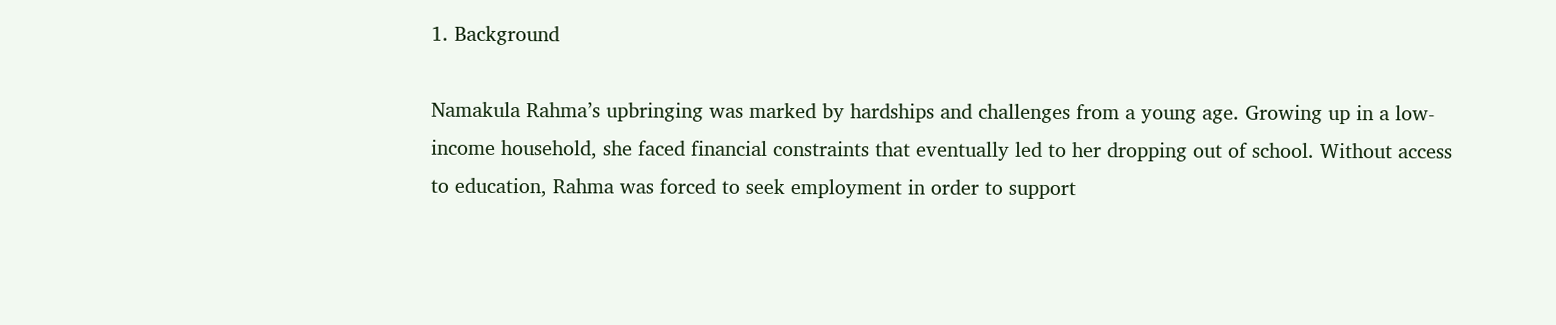1. Background

Namakula Rahma’s upbringing was marked by hardships and challenges from a young age. Growing up in a low-income household, she faced financial constraints that eventually led to her dropping out of school. Without access to education, Rahma was forced to seek employment in order to support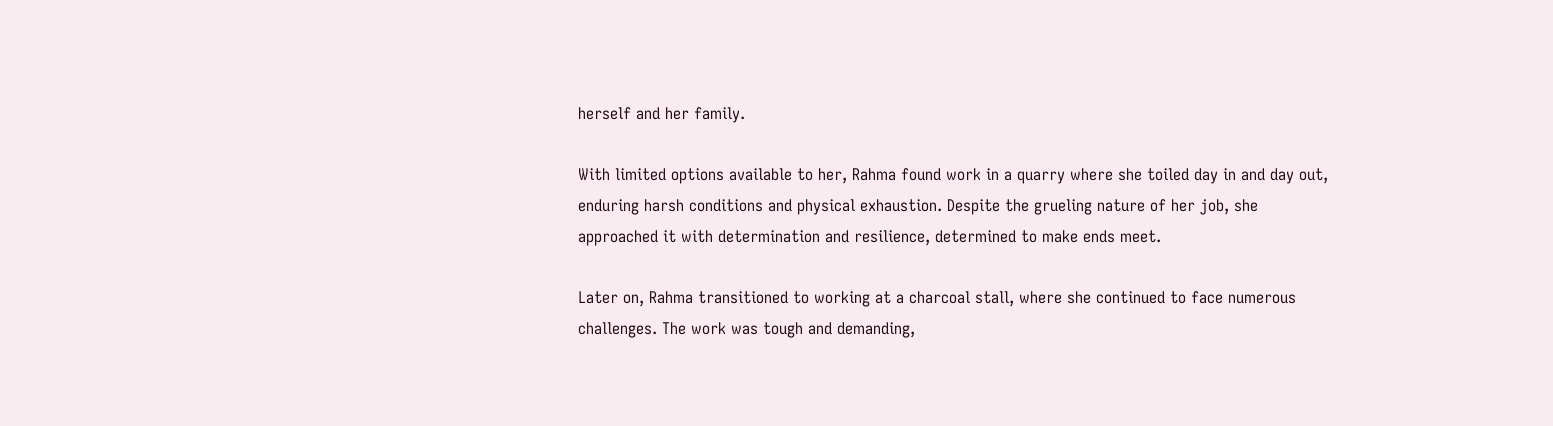herself and her family.

With limited options available to her, Rahma found work in a quarry where she toiled day in and day out, enduring harsh conditions and physical exhaustion. Despite the grueling nature of her job, she approached it with determination and resilience, determined to make ends meet.

Later on, Rahma transitioned to working at a charcoal stall, where she continued to face numerous challenges. The work was tough and demanding,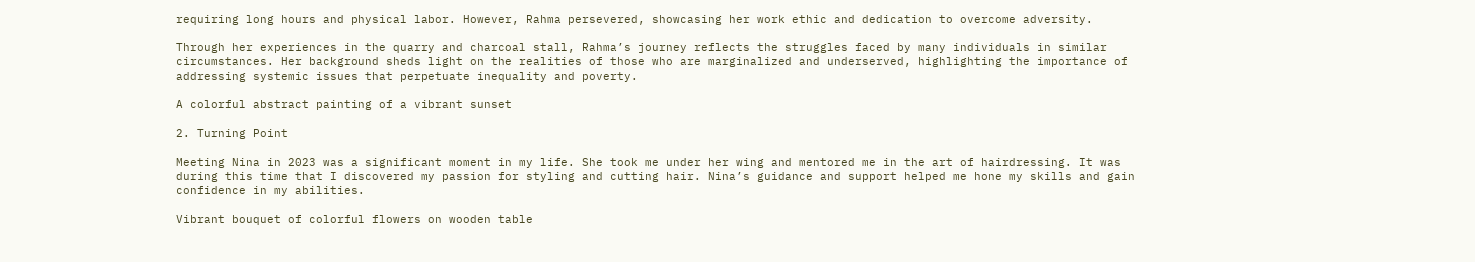requiring long hours and physical labor. However, Rahma persevered, showcasing her work ethic and dedication to overcome adversity.

Through her experiences in the quarry and charcoal stall, Rahma’s journey reflects the struggles faced by many individuals in similar circumstances. Her background sheds light on the realities of those who are marginalized and underserved, highlighting the importance of addressing systemic issues that perpetuate inequality and poverty.

A colorful abstract painting of a vibrant sunset

2. Turning Point

Meeting Nina in 2023 was a significant moment in my life. She took me under her wing and mentored me in the art of hairdressing. It was during this time that I discovered my passion for styling and cutting hair. Nina’s guidance and support helped me hone my skills and gain confidence in my abilities.

Vibrant bouquet of colorful flowers on wooden table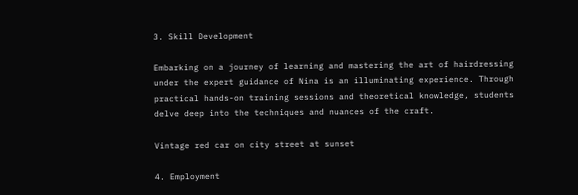3. Skill Development

Embarking on a journey of learning and mastering the art of hairdressing under the expert guidance of Nina is an illuminating experience. Through practical hands-on training sessions and theoretical knowledge, students delve deep into the techniques and nuances of the craft.

Vintage red car on city street at sunset

4. Employment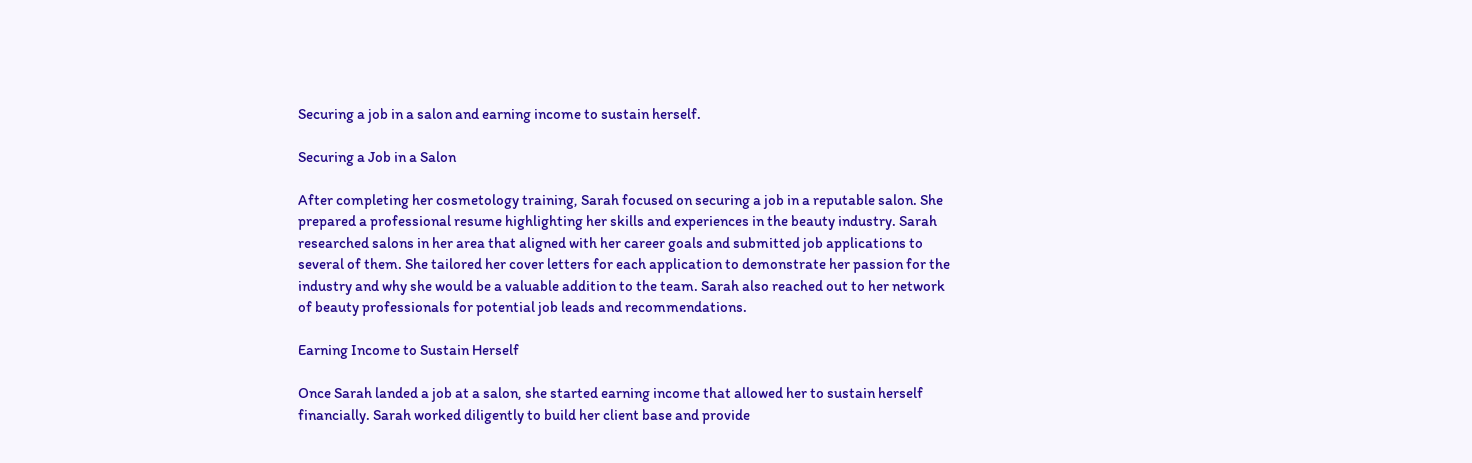Securing a job in a salon and earning income to sustain herself.

Securing a Job in a Salon

After completing her cosmetology training, Sarah focused on securing a job in a reputable salon. She prepared a professional resume highlighting her skills and experiences in the beauty industry. Sarah researched salons in her area that aligned with her career goals and submitted job applications to several of them. She tailored her cover letters for each application to demonstrate her passion for the industry and why she would be a valuable addition to the team. Sarah also reached out to her network of beauty professionals for potential job leads and recommendations.

Earning Income to Sustain Herself

Once Sarah landed a job at a salon, she started earning income that allowed her to sustain herself financially. Sarah worked diligently to build her client base and provide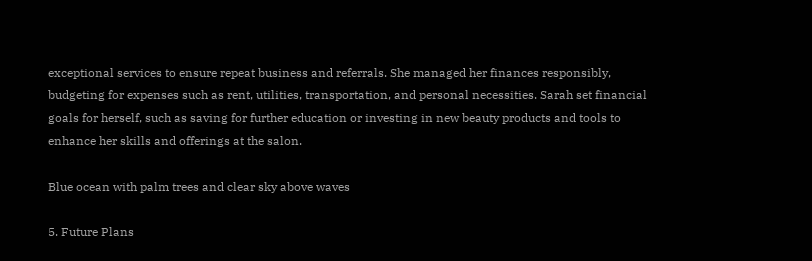exceptional services to ensure repeat business and referrals. She managed her finances responsibly, budgeting for expenses such as rent, utilities, transportation, and personal necessities. Sarah set financial goals for herself, such as saving for further education or investing in new beauty products and tools to enhance her skills and offerings at the salon.

Blue ocean with palm trees and clear sky above waves

5. Future Plans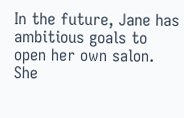In the future, Jane has ambitious goals to open her own salon. She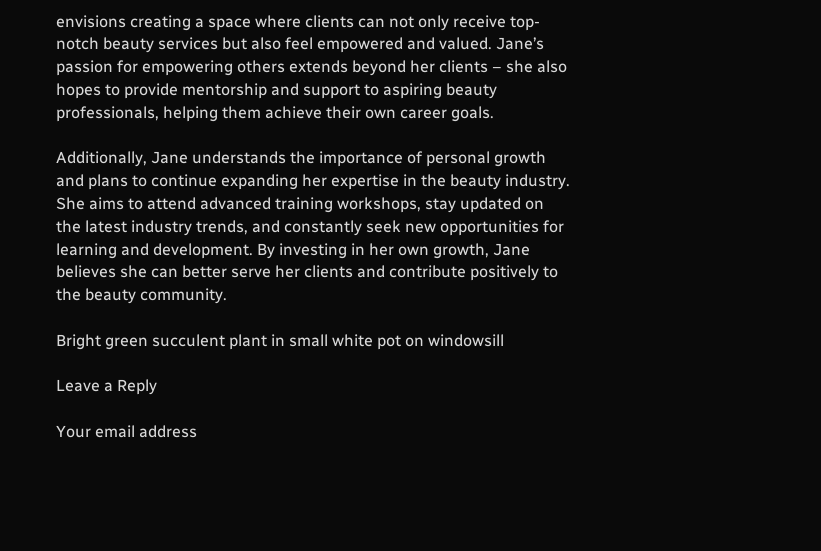envisions creating a space where clients can not only receive top-notch beauty services but also feel empowered and valued. Jane’s passion for empowering others extends beyond her clients – she also hopes to provide mentorship and support to aspiring beauty professionals, helping them achieve their own career goals.

Additionally, Jane understands the importance of personal growth and plans to continue expanding her expertise in the beauty industry. She aims to attend advanced training workshops, stay updated on the latest industry trends, and constantly seek new opportunities for learning and development. By investing in her own growth, Jane believes she can better serve her clients and contribute positively to the beauty community.

Bright green succulent plant in small white pot on windowsill

Leave a Reply

Your email address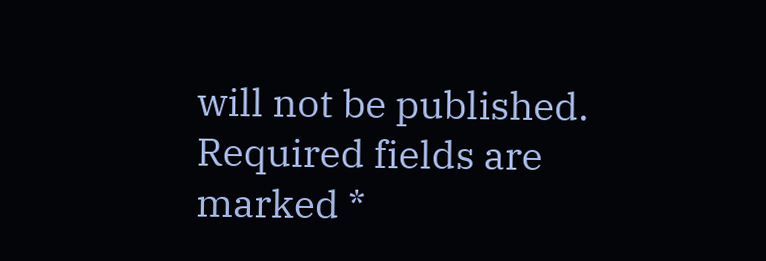will not be published. Required fields are marked *